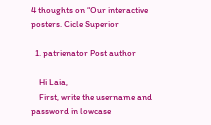4 thoughts on “Our interactive posters. Cicle Superior

  1. patrienator Post author

    Hi Laia,
    First, write the username and password in lowcase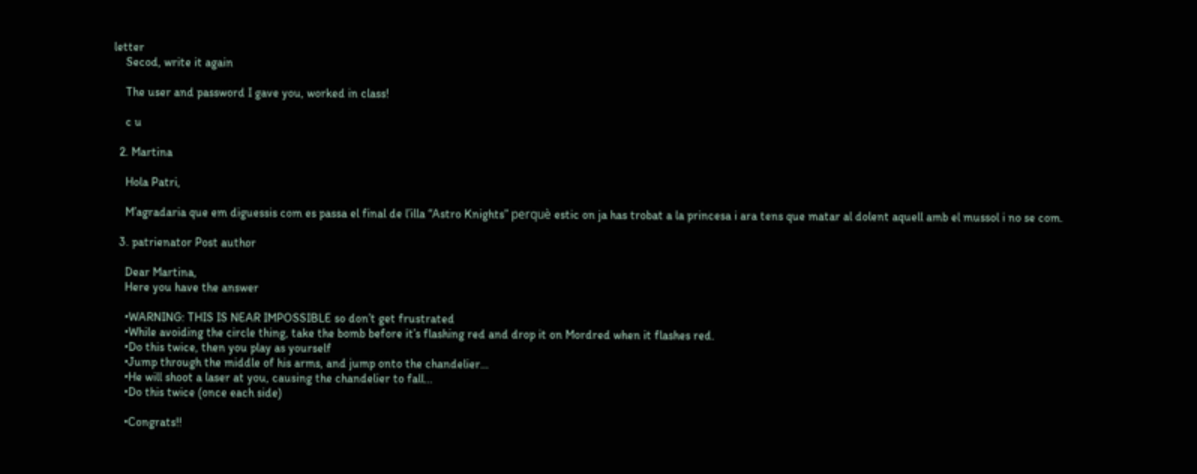letter
    Secod, write it again

    The user and password I gave you, worked in class!

    c u

  2. Martina

    Hola Patri,

    M’agradaria que em diguessis com es passa el final de l’illa “Astro Knights” perquè estic on ja has trobat a la princesa i ara tens que matar al dolent aquell amb el mussol i no se com.

  3. patrienator Post author

    Dear Martina,
    Here you have the answer

    •WARNING: THIS IS NEAR IMPOSSIBLE so don’t get frustrated
    •While avoiding the circle thing, take the bomb before it’s flashing red and drop it on Mordred when it flashes red.
    •Do this twice, then you play as yourself
    •Jump through the middle of his arms, and jump onto the chandelier…
    •He will shoot a laser at you, causing the chandelier to fall…
    •Do this twice (once each side)

    •Congrats!!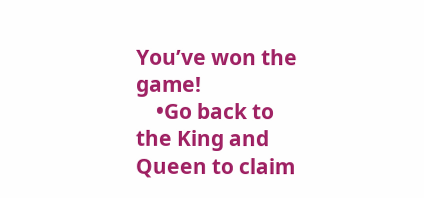You’ve won the game!
    •Go back to the King and Queen to claim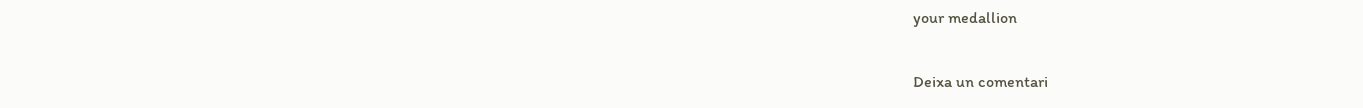your medallion

Deixa un comentari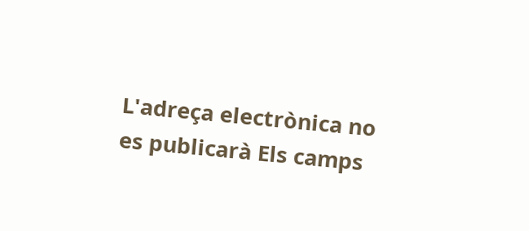L'adreça electrònica no es publicarà Els camps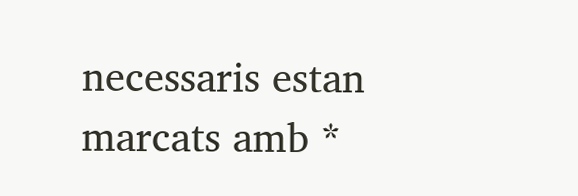necessaris estan marcats amb *